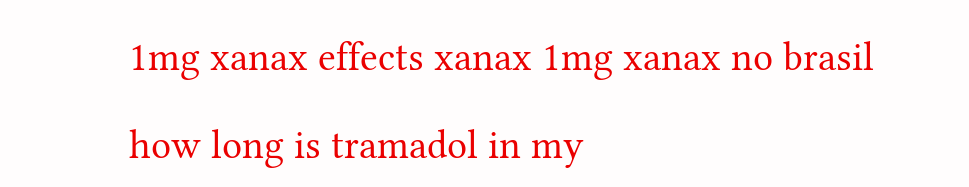1mg xanax effects xanax 1mg xanax no brasil

how long is tramadol in my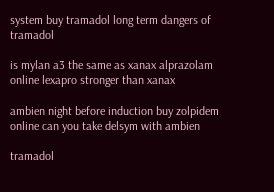system buy tramadol long term dangers of tramadol

is mylan a3 the same as xanax alprazolam online lexapro stronger than xanax

ambien night before induction buy zolpidem online can you take delsym with ambien

tramadol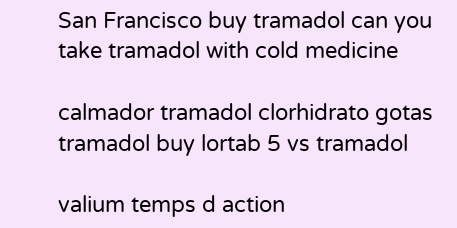San Francisco buy tramadol can you take tramadol with cold medicine

calmador tramadol clorhidrato gotas tramadol buy lortab 5 vs tramadol

valium temps d action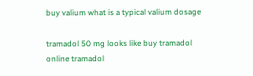buy valium what is a typical valium dosage

tramadol 50 mg looks like buy tramadol online tramadol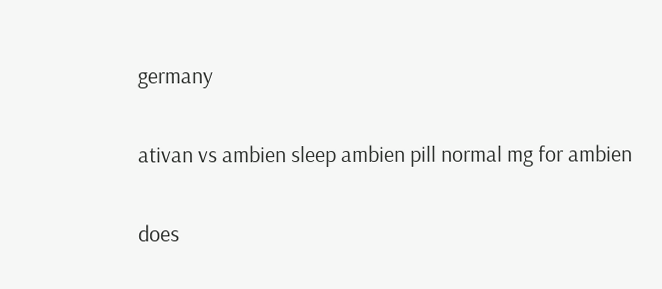germany

ativan vs ambien sleep ambien pill normal mg for ambien

does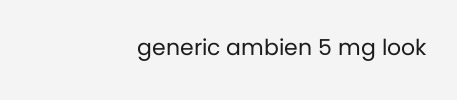generic ambien 5 mg look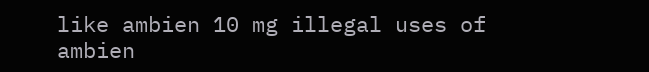like ambien 10 mg illegal uses of ambien